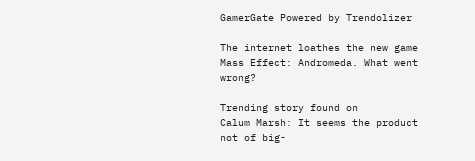GamerGate Powered by Trendolizer

The internet loathes the new game Mass Effect: Andromeda. What went wrong?

Trending story found on
Calum Marsh: It seems the product not of big-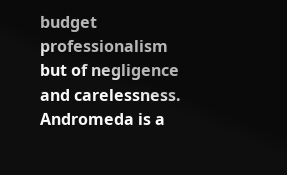budget professionalism but of negligence and carelessness. Andromeda is a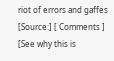riot of errors and gaffes
[Source:] [ Comments ] [See why this is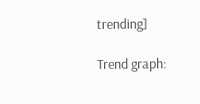trending]

Trend graph: